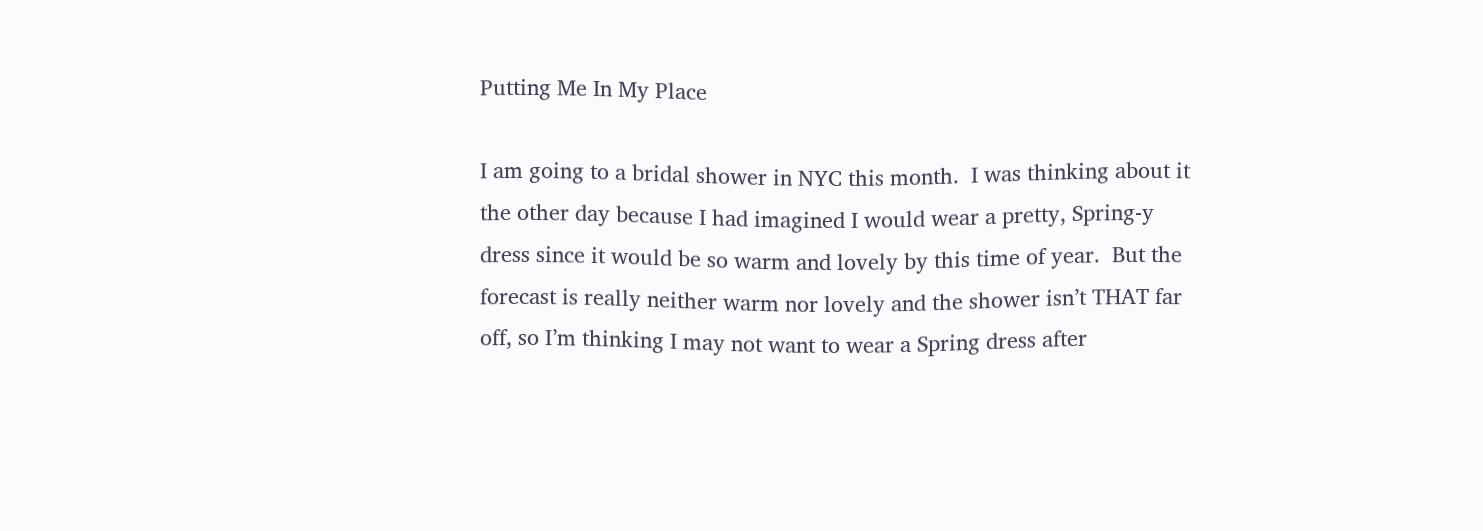Putting Me In My Place

I am going to a bridal shower in NYC this month.  I was thinking about it the other day because I had imagined I would wear a pretty, Spring-y dress since it would be so warm and lovely by this time of year.  But the forecast is really neither warm nor lovely and the shower isn’t THAT far off, so I’m thinking I may not want to wear a Spring dress after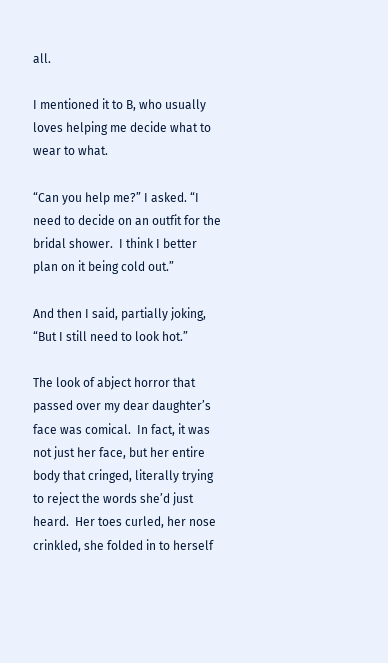all.

I mentioned it to B, who usually loves helping me decide what to wear to what.

“Can you help me?” I asked. “I need to decide on an outfit for the bridal shower.  I think I better plan on it being cold out.”

And then I said, partially joking, “But I still need to look hot.”

The look of abject horror that passed over my dear daughter’s face was comical.  In fact, it was not just her face, but her entire body that cringed, literally trying to reject the words she’d just heard.  Her toes curled, her nose crinkled, she folded in to herself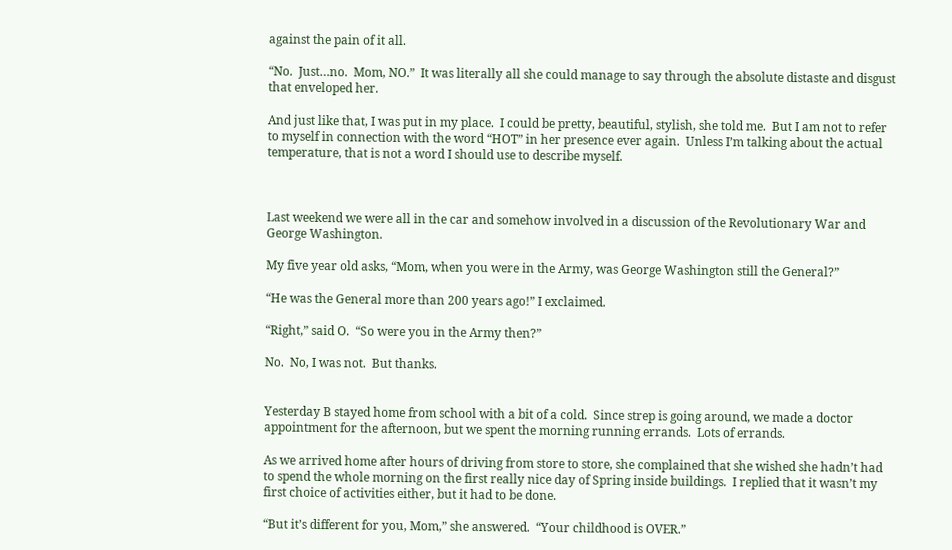against the pain of it all.

“No.  Just…no.  Mom, NO.”  It was literally all she could manage to say through the absolute distaste and disgust that enveloped her.

And just like that, I was put in my place.  I could be pretty, beautiful, stylish, she told me.  But I am not to refer to myself in connection with the word “HOT” in her presence ever again.  Unless I’m talking about the actual temperature, that is not a word I should use to describe myself.



Last weekend we were all in the car and somehow involved in a discussion of the Revolutionary War and George Washington.

My five year old asks, “Mom, when you were in the Army, was George Washington still the General?”

“He was the General more than 200 years ago!” I exclaimed.

“Right,” said O.  “So were you in the Army then?”

No.  No, I was not.  But thanks.


Yesterday B stayed home from school with a bit of a cold.  Since strep is going around, we made a doctor appointment for the afternoon, but we spent the morning running errands.  Lots of errands.

As we arrived home after hours of driving from store to store, she complained that she wished she hadn’t had to spend the whole morning on the first really nice day of Spring inside buildings.  I replied that it wasn’t my first choice of activities either, but it had to be done.

“But it’s different for you, Mom,” she answered.  “Your childhood is OVER.”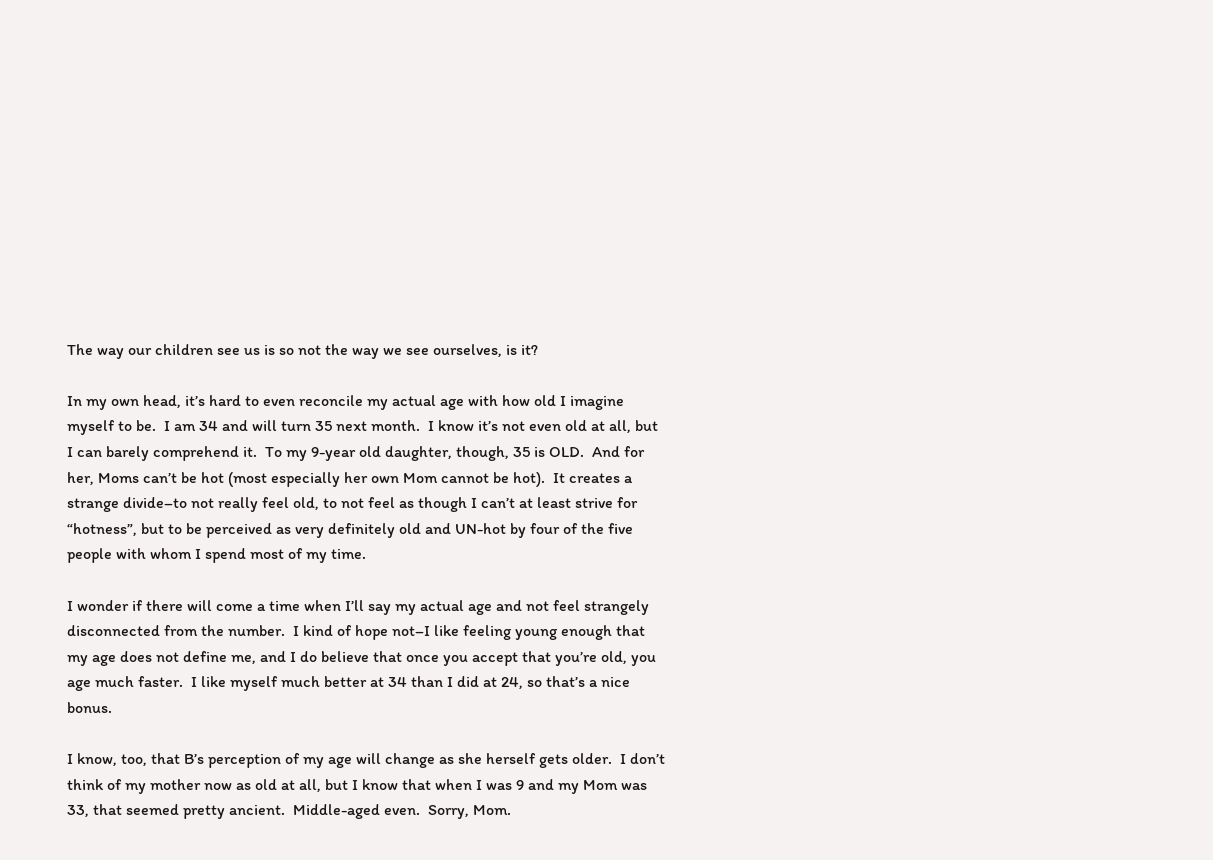The way our children see us is so not the way we see ourselves, is it?

In my own head, it’s hard to even reconcile my actual age with how old I imagine myself to be.  I am 34 and will turn 35 next month.  I know it’s not even old at all, but I can barely comprehend it.  To my 9-year old daughter, though, 35 is OLD.  And for her, Moms can’t be hot (most especially her own Mom cannot be hot).  It creates a strange divide–to not really feel old, to not feel as though I can’t at least strive for “hotness”, but to be perceived as very definitely old and UN-hot by four of the five people with whom I spend most of my time.

I wonder if there will come a time when I’ll say my actual age and not feel strangely disconnected from the number.  I kind of hope not–I like feeling young enough that my age does not define me, and I do believe that once you accept that you’re old, you age much faster.  I like myself much better at 34 than I did at 24, so that’s a nice bonus.

I know, too, that B’s perception of my age will change as she herself gets older.  I don’t think of my mother now as old at all, but I know that when I was 9 and my Mom was 33, that seemed pretty ancient.  Middle-aged even.  Sorry, Mom.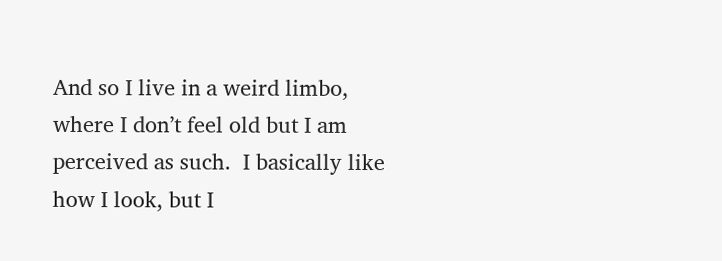And so I live in a weird limbo, where I don’t feel old but I am perceived as such.  I basically like how I look, but I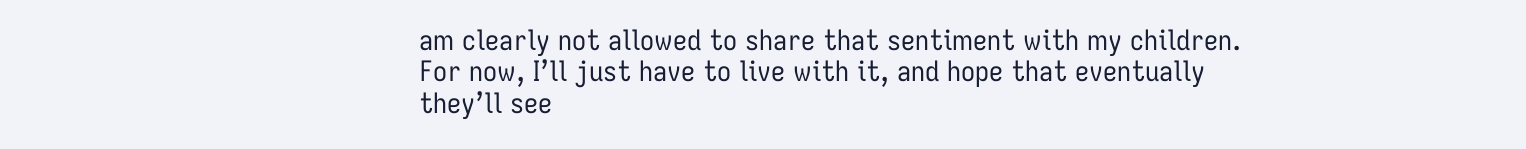am clearly not allowed to share that sentiment with my children.  For now, I’ll just have to live with it, and hope that eventually they’ll see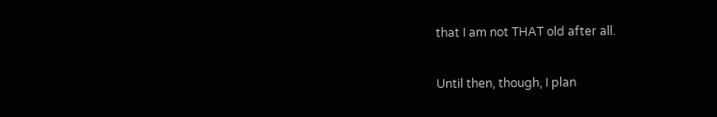that I am not THAT old after all.

Until then, though, I plan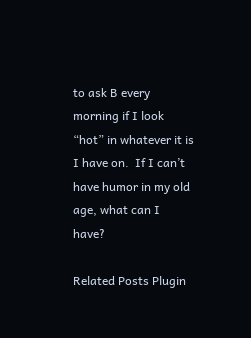to ask B every morning if I look “hot” in whatever it is I have on.  If I can’t have humor in my old age, what can I have?

Related Posts Plugin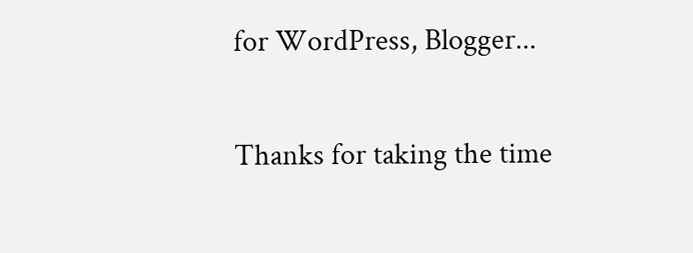for WordPress, Blogger...

Thanks for taking the time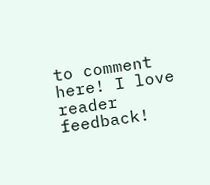to comment here! I love reader feedback!